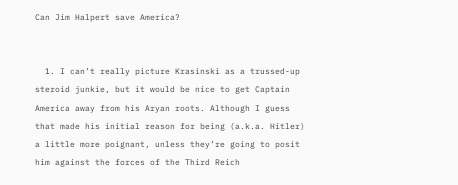Can Jim Halpert save America?


  1. I can’t really picture Krasinski as a trussed-up steroid junkie, but it would be nice to get Captain America away from his Aryan roots. Although I guess that made his initial reason for being (a.k.a. Hitler) a little more poignant, unless they’re going to posit him against the forces of the Third Reich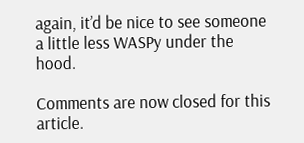again, it’d be nice to see someone a little less WASPy under the hood.

Comments are now closed for this article.